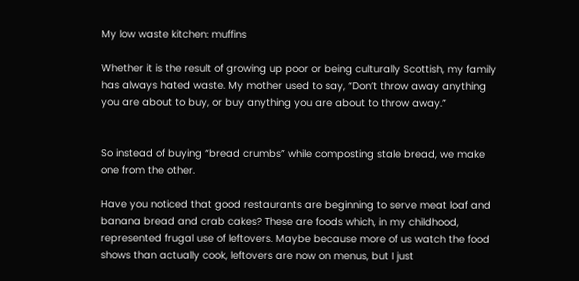My low waste kitchen: muffins

Whether it is the result of growing up poor or being culturally Scottish, my family has always hated waste. My mother used to say, “Don’t throw away anything you are about to buy, or buy anything you are about to throw away.”


So instead of buying “bread crumbs” while composting stale bread, we make one from the other.

Have you noticed that good restaurants are beginning to serve meat loaf and banana bread and crab cakes? These are foods which, in my childhood, represented frugal use of leftovers. Maybe because more of us watch the food shows than actually cook, leftovers are now on menus, but I just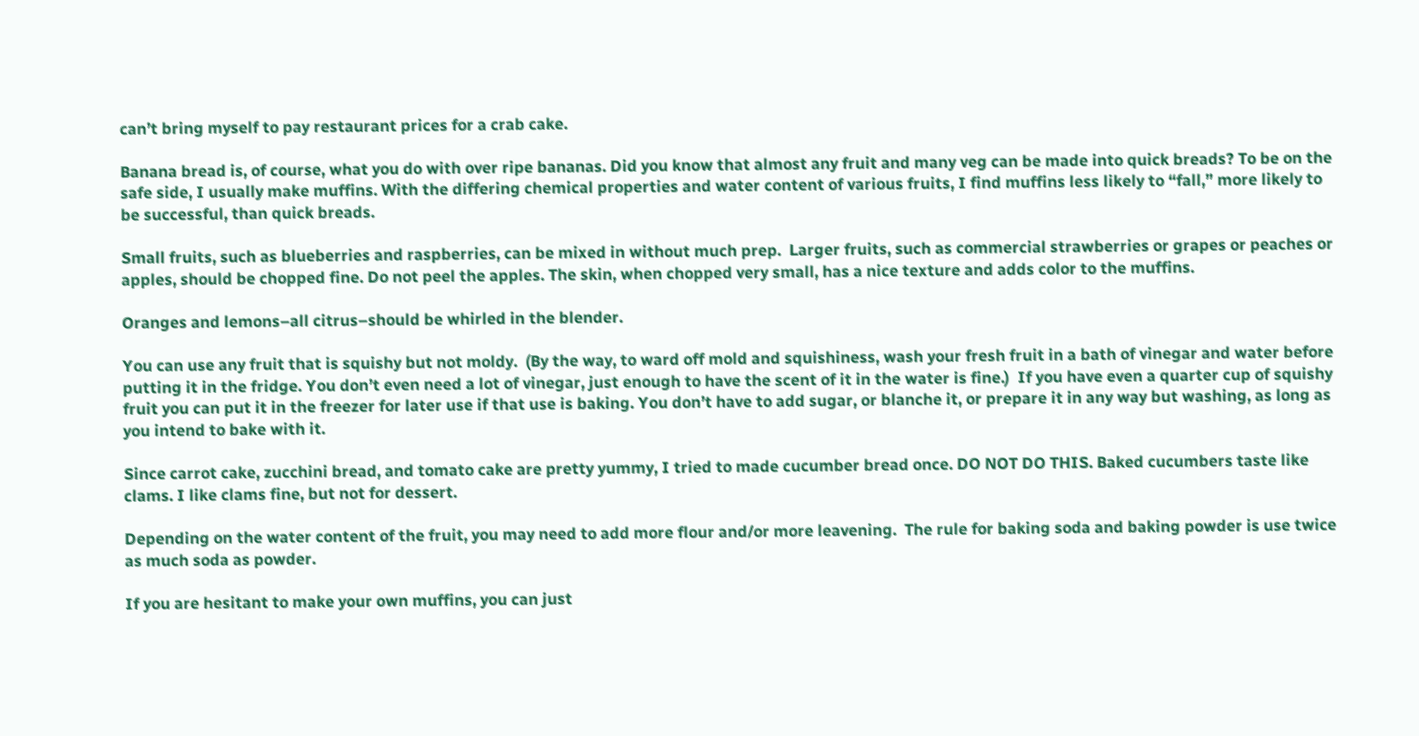can’t bring myself to pay restaurant prices for a crab cake.

Banana bread is, of course, what you do with over ripe bananas. Did you know that almost any fruit and many veg can be made into quick breads? To be on the safe side, I usually make muffins. With the differing chemical properties and water content of various fruits, I find muffins less likely to “fall,” more likely to be successful, than quick breads.

Small fruits, such as blueberries and raspberries, can be mixed in without much prep.  Larger fruits, such as commercial strawberries or grapes or peaches or apples, should be chopped fine. Do not peel the apples. The skin, when chopped very small, has a nice texture and adds color to the muffins.

Oranges and lemons–all citrus–should be whirled in the blender.

You can use any fruit that is squishy but not moldy.  (By the way, to ward off mold and squishiness, wash your fresh fruit in a bath of vinegar and water before putting it in the fridge. You don’t even need a lot of vinegar, just enough to have the scent of it in the water is fine.)  If you have even a quarter cup of squishy fruit you can put it in the freezer for later use if that use is baking. You don’t have to add sugar, or blanche it, or prepare it in any way but washing, as long as you intend to bake with it.

Since carrot cake, zucchini bread, and tomato cake are pretty yummy, I tried to made cucumber bread once. DO NOT DO THIS. Baked cucumbers taste like clams. I like clams fine, but not for dessert.

Depending on the water content of the fruit, you may need to add more flour and/or more leavening.  The rule for baking soda and baking powder is use twice as much soda as powder.

If you are hesitant to make your own muffins, you can just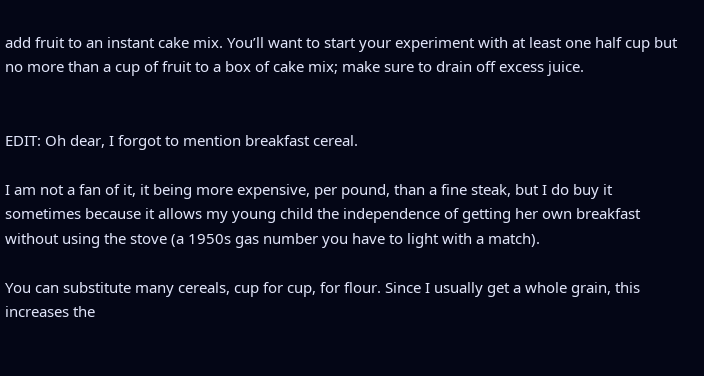add fruit to an instant cake mix. You’ll want to start your experiment with at least one half cup but no more than a cup of fruit to a box of cake mix; make sure to drain off excess juice.


EDIT: Oh dear, I forgot to mention breakfast cereal.

I am not a fan of it, it being more expensive, per pound, than a fine steak, but I do buy it sometimes because it allows my young child the independence of getting her own breakfast without using the stove (a 1950s gas number you have to light with a match).

You can substitute many cereals, cup for cup, for flour. Since I usually get a whole grain, this increases the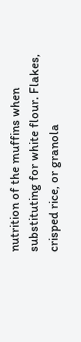nutrition of the muffins when substituting for white flour. Flakes, crisped rice, or granola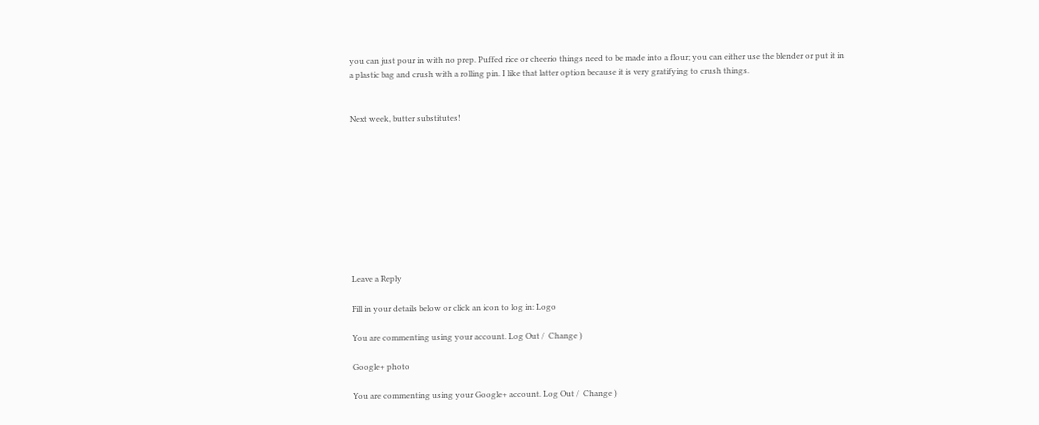you can just pour in with no prep. Puffed rice or cheerio things need to be made into a flour; you can either use the blender or put it in a plastic bag and crush with a rolling pin. I like that latter option because it is very gratifying to crush things.


Next week, butter substitutes!










Leave a Reply

Fill in your details below or click an icon to log in: Logo

You are commenting using your account. Log Out /  Change )

Google+ photo

You are commenting using your Google+ account. Log Out /  Change )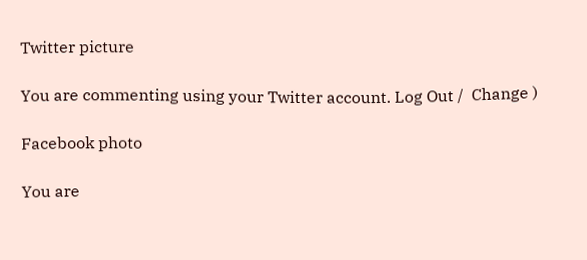Twitter picture

You are commenting using your Twitter account. Log Out /  Change )

Facebook photo

You are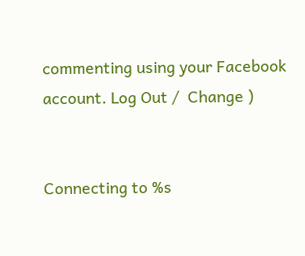commenting using your Facebook account. Log Out /  Change )


Connecting to %s